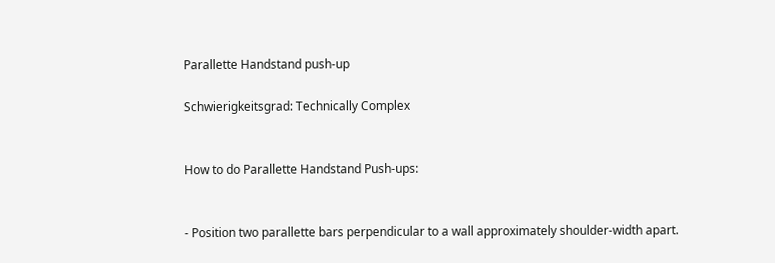Parallette Handstand push-up

Schwierigkeitsgrad: Technically Complex


How to do Parallette Handstand Push-ups:


- Position two parallette bars perpendicular to a wall approximately shoulder-width apart.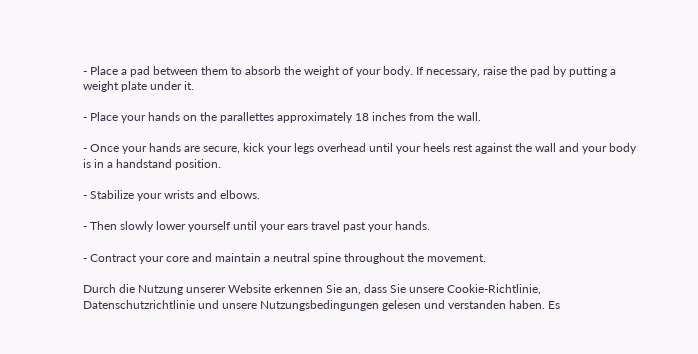- Place a pad between them to absorb the weight of your body. If necessary, raise the pad by putting a weight plate under it.

- Place your hands on the parallettes approximately 18 inches from the wall.

- Once your hands are secure, kick your legs overhead until your heels rest against the wall and your body is in a handstand position.

- Stabilize your wrists and elbows.

- Then slowly lower yourself until your ears travel past your hands.

- Contract your core and maintain a neutral spine throughout the movement.

Durch die Nutzung unserer Website erkennen Sie an, dass Sie unsere Cookie-Richtlinie, Datenschutzrichtlinie und unsere Nutzungsbedingungen gelesen und verstanden haben. Es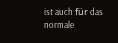ist auch für das normale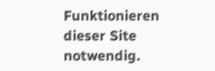Funktionieren dieser Site notwendig.